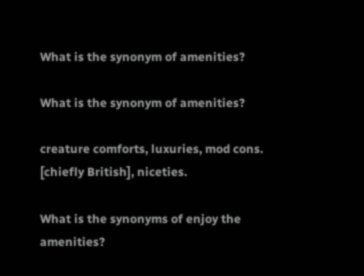What is the synonym of amenities?

What is the synonym of amenities?

creature comforts, luxuries, mod cons. [chiefly British], niceties.

What is the synonyms of enjoy the amenities?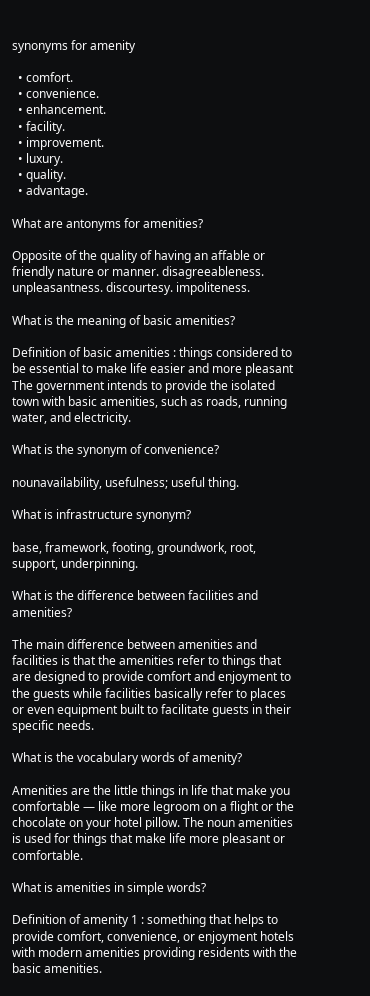synonyms for amenity

  • comfort.
  • convenience.
  • enhancement.
  • facility.
  • improvement.
  • luxury.
  • quality.
  • advantage.

What are antonyms for amenities?

Opposite of the quality of having an affable or friendly nature or manner. disagreeableness. unpleasantness. discourtesy. impoliteness.

What is the meaning of basic amenities?

Definition of basic amenities : things considered to be essential to make life easier and more pleasant The government intends to provide the isolated town with basic amenities, such as roads, running water, and electricity.

What is the synonym of convenience?

nounavailability, usefulness; useful thing.

What is infrastructure synonym?

base, framework, footing, groundwork, root, support, underpinning.

What is the difference between facilities and amenities?

The main difference between amenities and facilities is that the amenities refer to things that are designed to provide comfort and enjoyment to the guests while facilities basically refer to places or even equipment built to facilitate guests in their specific needs.

What is the vocabulary words of amenity?

Amenities are the little things in life that make you comfortable — like more legroom on a flight or the chocolate on your hotel pillow. The noun amenities is used for things that make life more pleasant or comfortable.

What is amenities in simple words?

Definition of amenity 1 : something that helps to provide comfort, convenience, or enjoyment hotels with modern amenities providing residents with the basic amenities.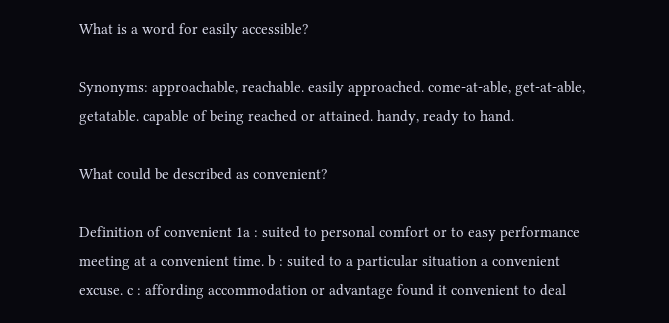What is a word for easily accessible?

Synonyms: approachable, reachable. easily approached. come-at-able, get-at-able, getatable. capable of being reached or attained. handy, ready to hand.

What could be described as convenient?

Definition of convenient 1a : suited to personal comfort or to easy performance meeting at a convenient time. b : suited to a particular situation a convenient excuse. c : affording accommodation or advantage found it convenient to deal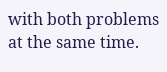with both problems at the same time.